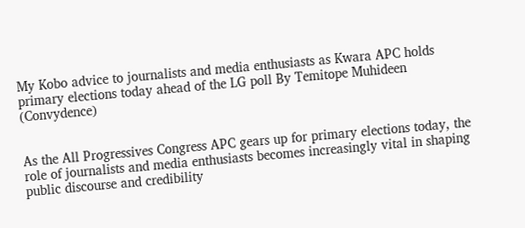My Kobo advice to journalists and media enthusiasts as Kwara APC holds primary elections today ahead of the LG poll By Temitope Muhideen (Convydence)


As the All Progressives Congress APC gears up for primary elections today, the role of journalists and media enthusiasts becomes increasingly vital in shaping public discourse and credibility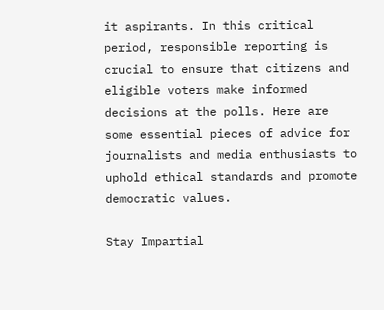it aspirants. In this critical period, responsible reporting is crucial to ensure that citizens and eligible voters make informed decisions at the polls. Here are some essential pieces of advice for journalists and media enthusiasts to uphold ethical standards and promote democratic values.

Stay Impartial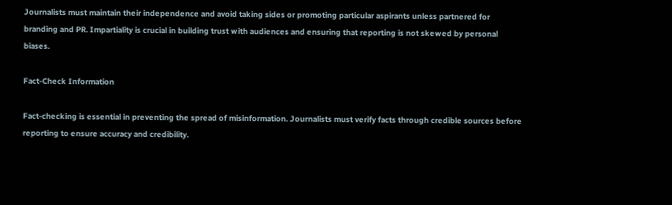Journalists must maintain their independence and avoid taking sides or promoting particular aspirants unless partnered for branding and PR. Impartiality is crucial in building trust with audiences and ensuring that reporting is not skewed by personal biases.

Fact-Check Information

Fact-checking is essential in preventing the spread of misinformation. Journalists must verify facts through credible sources before reporting to ensure accuracy and credibility.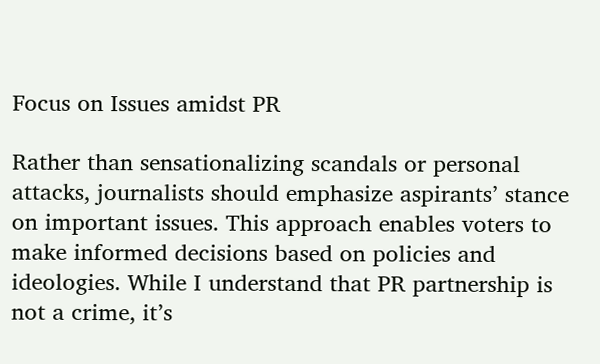Focus on Issues amidst PR

Rather than sensationalizing scandals or personal attacks, journalists should emphasize aspirants’ stance on important issues. This approach enables voters to make informed decisions based on policies and ideologies. While I understand that PR partnership is not a crime, it’s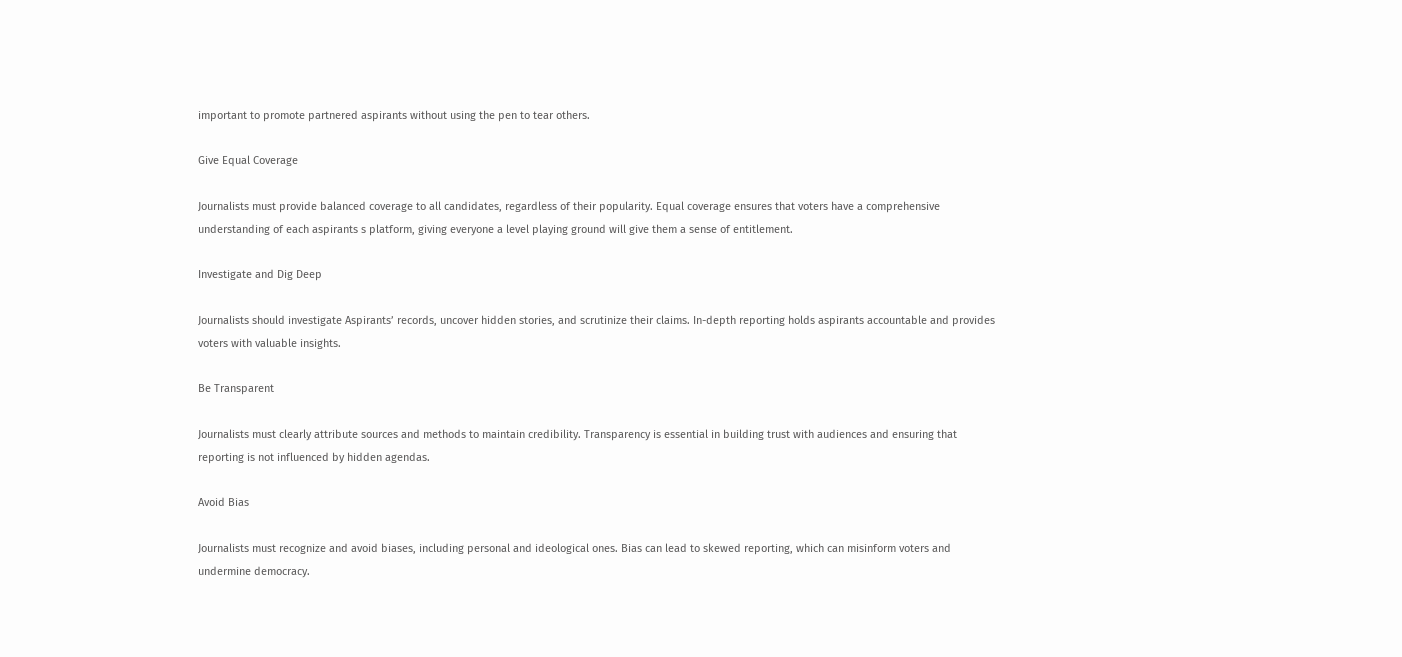important to promote partnered aspirants without using the pen to tear others.

Give Equal Coverage

Journalists must provide balanced coverage to all candidates, regardless of their popularity. Equal coverage ensures that voters have a comprehensive understanding of each aspirants s platform, giving everyone a level playing ground will give them a sense of entitlement.

Investigate and Dig Deep

Journalists should investigate Aspirants’ records, uncover hidden stories, and scrutinize their claims. In-depth reporting holds aspirants accountable and provides voters with valuable insights.

Be Transparent

Journalists must clearly attribute sources and methods to maintain credibility. Transparency is essential in building trust with audiences and ensuring that reporting is not influenced by hidden agendas.

Avoid Bias

Journalists must recognize and avoid biases, including personal and ideological ones. Bias can lead to skewed reporting, which can misinform voters and undermine democracy.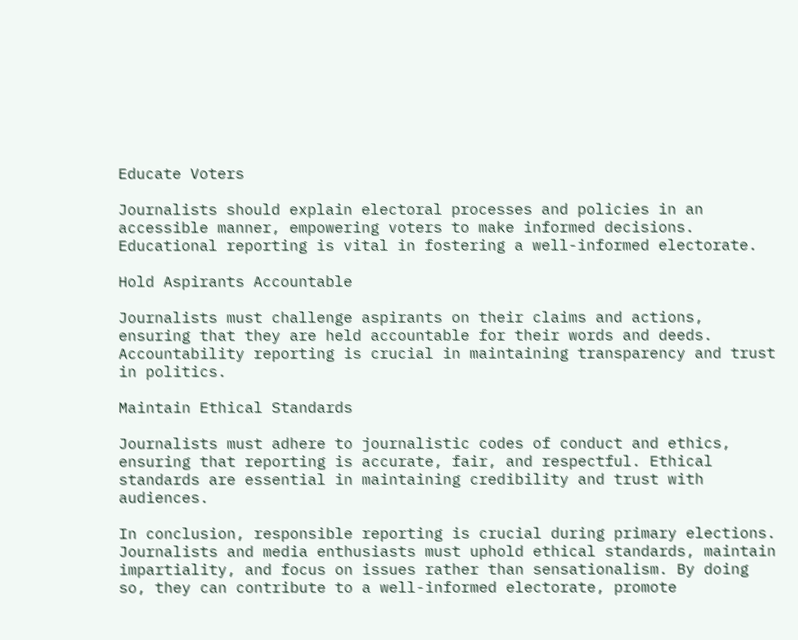Educate Voters

Journalists should explain electoral processes and policies in an accessible manner, empowering voters to make informed decisions. Educational reporting is vital in fostering a well-informed electorate.

Hold Aspirants Accountable

Journalists must challenge aspirants on their claims and actions, ensuring that they are held accountable for their words and deeds. Accountability reporting is crucial in maintaining transparency and trust in politics.

Maintain Ethical Standards

Journalists must adhere to journalistic codes of conduct and ethics, ensuring that reporting is accurate, fair, and respectful. Ethical standards are essential in maintaining credibility and trust with audiences.

In conclusion, responsible reporting is crucial during primary elections. Journalists and media enthusiasts must uphold ethical standards, maintain impartiality, and focus on issues rather than sensationalism. By doing so, they can contribute to a well-informed electorate, promote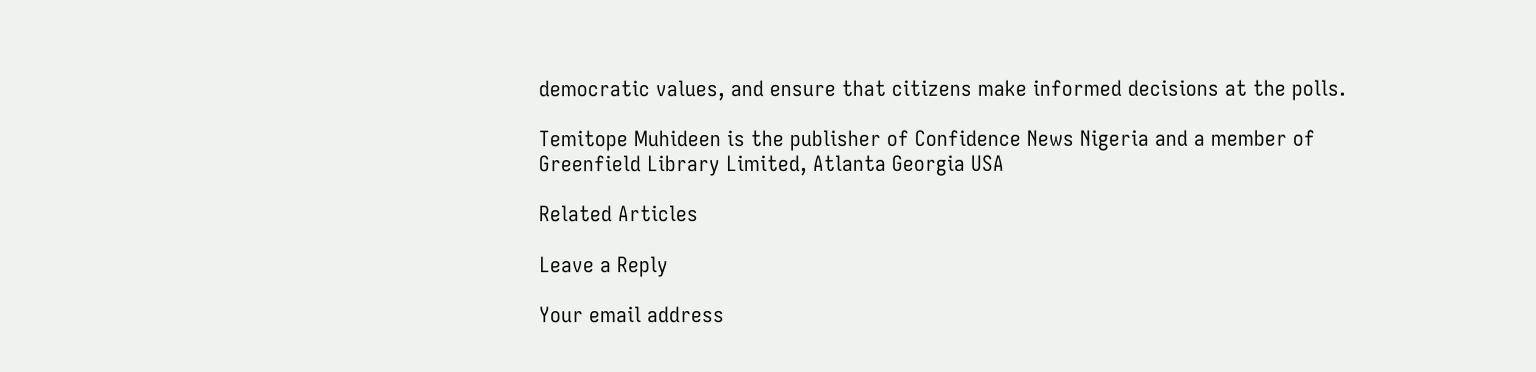democratic values, and ensure that citizens make informed decisions at the polls.

Temitope Muhideen is the publisher of Confidence News Nigeria and a member of Greenfield Library Limited, Atlanta Georgia USA

Related Articles

Leave a Reply

Your email address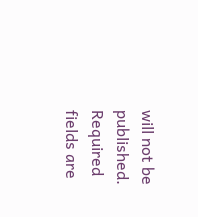will not be published. Required fields are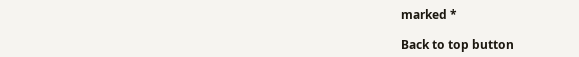marked *

Back to top button